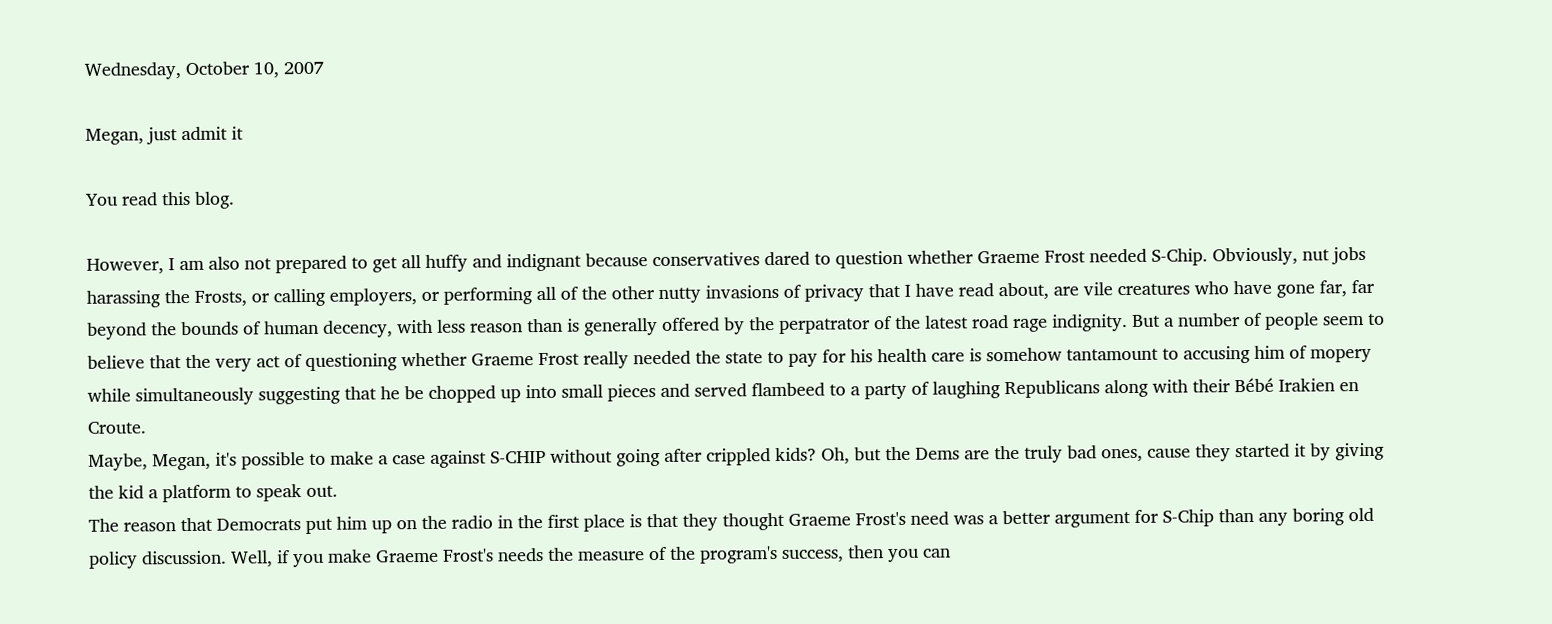Wednesday, October 10, 2007

Megan, just admit it

You read this blog.

However, I am also not prepared to get all huffy and indignant because conservatives dared to question whether Graeme Frost needed S-Chip. Obviously, nut jobs harassing the Frosts, or calling employers, or performing all of the other nutty invasions of privacy that I have read about, are vile creatures who have gone far, far beyond the bounds of human decency, with less reason than is generally offered by the perpatrator of the latest road rage indignity. But a number of people seem to believe that the very act of questioning whether Graeme Frost really needed the state to pay for his health care is somehow tantamount to accusing him of mopery while simultaneously suggesting that he be chopped up into small pieces and served flambeed to a party of laughing Republicans along with their Bébé Irakien en Croute.
Maybe, Megan, it's possible to make a case against S-CHIP without going after crippled kids? Oh, but the Dems are the truly bad ones, cause they started it by giving the kid a platform to speak out.
The reason that Democrats put him up on the radio in the first place is that they thought Graeme Frost's need was a better argument for S-Chip than any boring old policy discussion. Well, if you make Graeme Frost's needs the measure of the program's success, then you can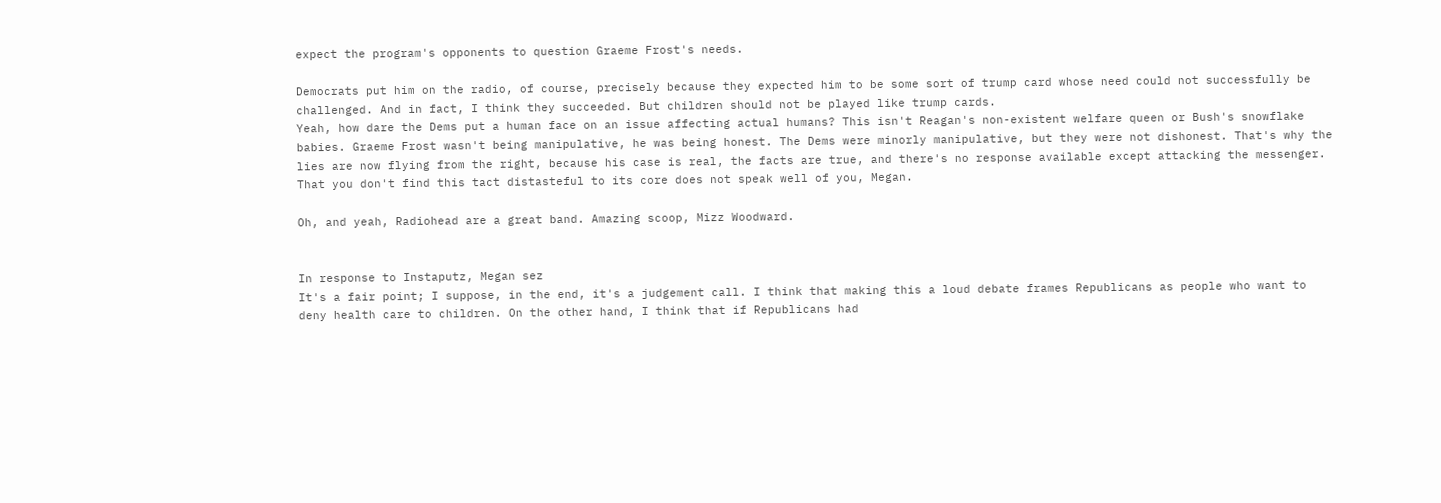expect the program's opponents to question Graeme Frost's needs.

Democrats put him on the radio, of course, precisely because they expected him to be some sort of trump card whose need could not successfully be challenged. And in fact, I think they succeeded. But children should not be played like trump cards.
Yeah, how dare the Dems put a human face on an issue affecting actual humans? This isn't Reagan's non-existent welfare queen or Bush's snowflake babies. Graeme Frost wasn't being manipulative, he was being honest. The Dems were minorly manipulative, but they were not dishonest. That's why the lies are now flying from the right, because his case is real, the facts are true, and there's no response available except attacking the messenger. That you don't find this tact distasteful to its core does not speak well of you, Megan.

Oh, and yeah, Radiohead are a great band. Amazing scoop, Mizz Woodward.


In response to Instaputz, Megan sez
It's a fair point; I suppose, in the end, it's a judgement call. I think that making this a loud debate frames Republicans as people who want to deny health care to children. On the other hand, I think that if Republicans had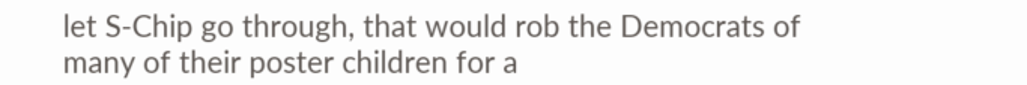let S-Chip go through, that would rob the Democrats of many of their poster children for a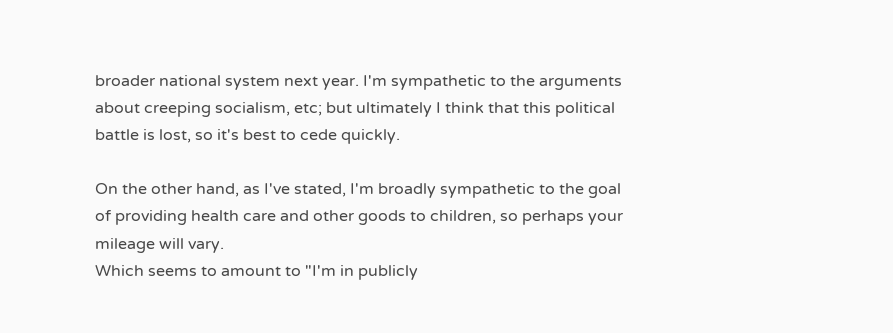broader national system next year. I'm sympathetic to the arguments about creeping socialism, etc; but ultimately I think that this political battle is lost, so it's best to cede quickly.

On the other hand, as I've stated, I'm broadly sympathetic to the goal of providing health care and other goods to children, so perhaps your mileage will vary.
Which seems to amount to "I'm in publicly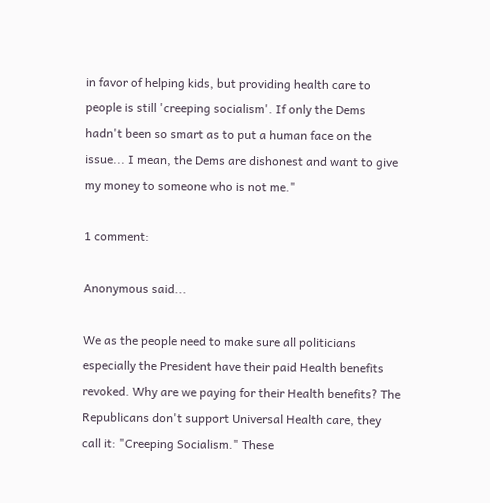in favor of helping kids, but providing health care to people is still 'creeping socialism'. If only the Dems hadn't been so smart as to put a human face on the issue... I mean, the Dems are dishonest and want to give my money to someone who is not me."

1 comment:

Anonymous said...

We as the people need to make sure all politicians especially the President have their paid Health benefits revoked. Why are we paying for their Health benefits? The Republicans don't support Universal Health care, they call it: "Creeping Socialism." These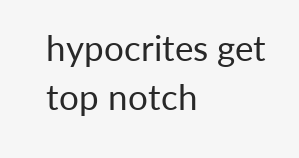hypocrites get top notch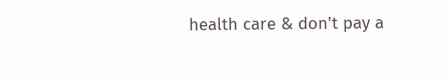health care & don't pay a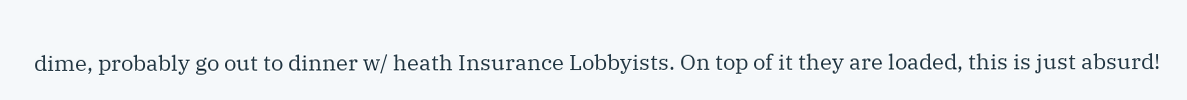dime, probably go out to dinner w/ heath Insurance Lobbyists. On top of it they are loaded, this is just absurd!